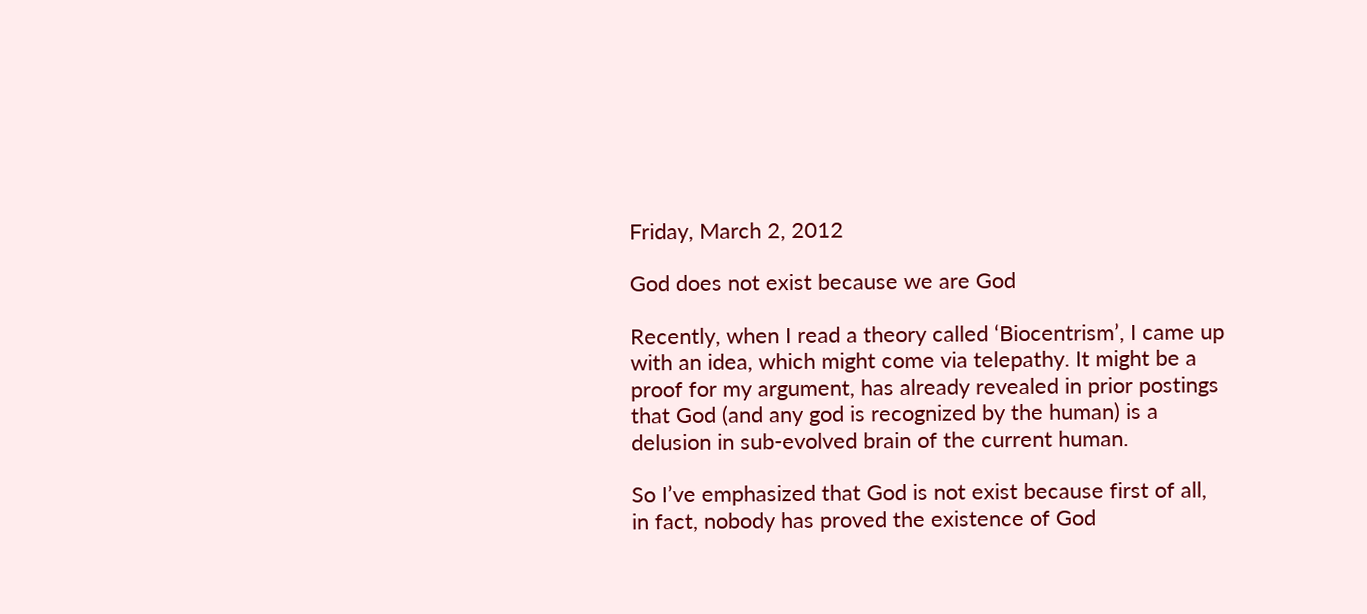Friday, March 2, 2012

God does not exist because we are God

Recently, when I read a theory called ‘Biocentrism’, I came up with an idea, which might come via telepathy. It might be a proof for my argument, has already revealed in prior postings that God (and any god is recognized by the human) is a delusion in sub-evolved brain of the current human.

So I’ve emphasized that God is not exist because first of all, in fact, nobody has proved the existence of God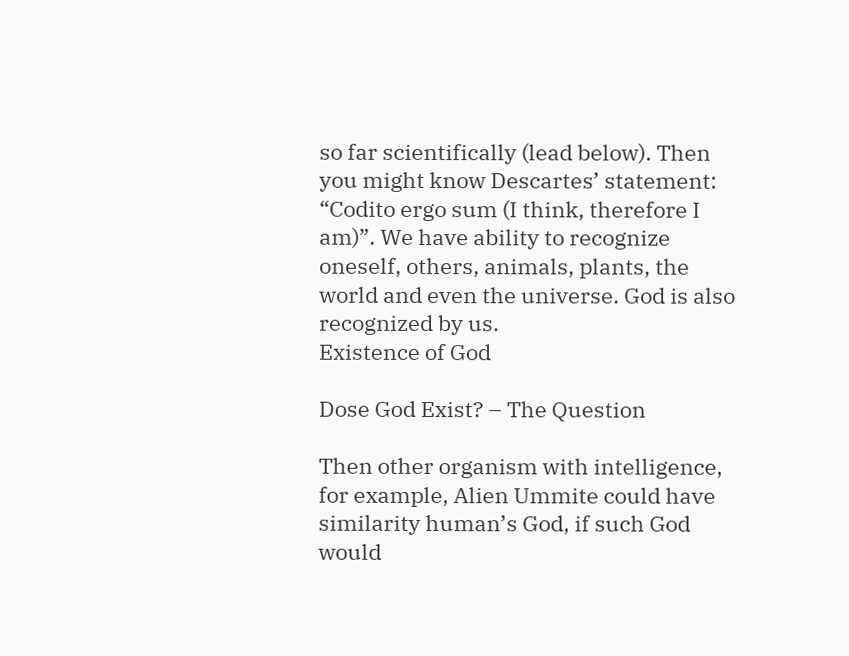so far scientifically (lead below). Then you might know Descartes’ statement: “Codito ergo sum (I think, therefore I am)”. We have ability to recognize oneself, others, animals, plants, the world and even the universe. God is also recognized by us.
Existence of God

Dose God Exist? – The Question

Then other organism with intelligence, for example, Alien Ummite could have similarity human’s God, if such God would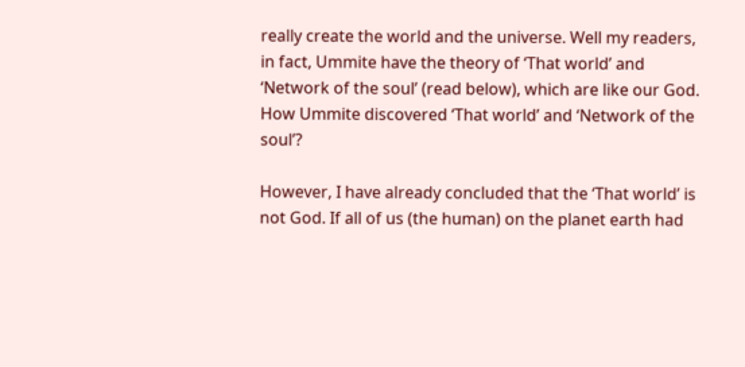really create the world and the universe. Well my readers, in fact, Ummite have the theory of ‘That world’ and ‘Network of the soul’ (read below), which are like our God.
How Ummite discovered ‘That world’ and ‘Network of the soul’?

However, I have already concluded that the ‘That world’ is not God. If all of us (the human) on the planet earth had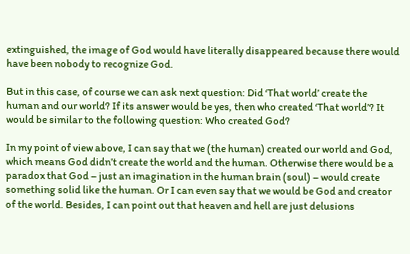extinguished, the image of God would have literally disappeared because there would have been nobody to recognize God.

But in this case, of course we can ask next question: Did ‘That world’ create the human and our world? If its answer would be yes, then who created ‘That world’? It would be similar to the following question: Who created God?

In my point of view above, I can say that we (the human) created our world and God, which means God didn’t create the world and the human. Otherwise there would be a paradox that God – just an imagination in the human brain (soul) – would create something solid like the human. Or I can even say that we would be God and creator of the world. Besides, I can point out that heaven and hell are just delusions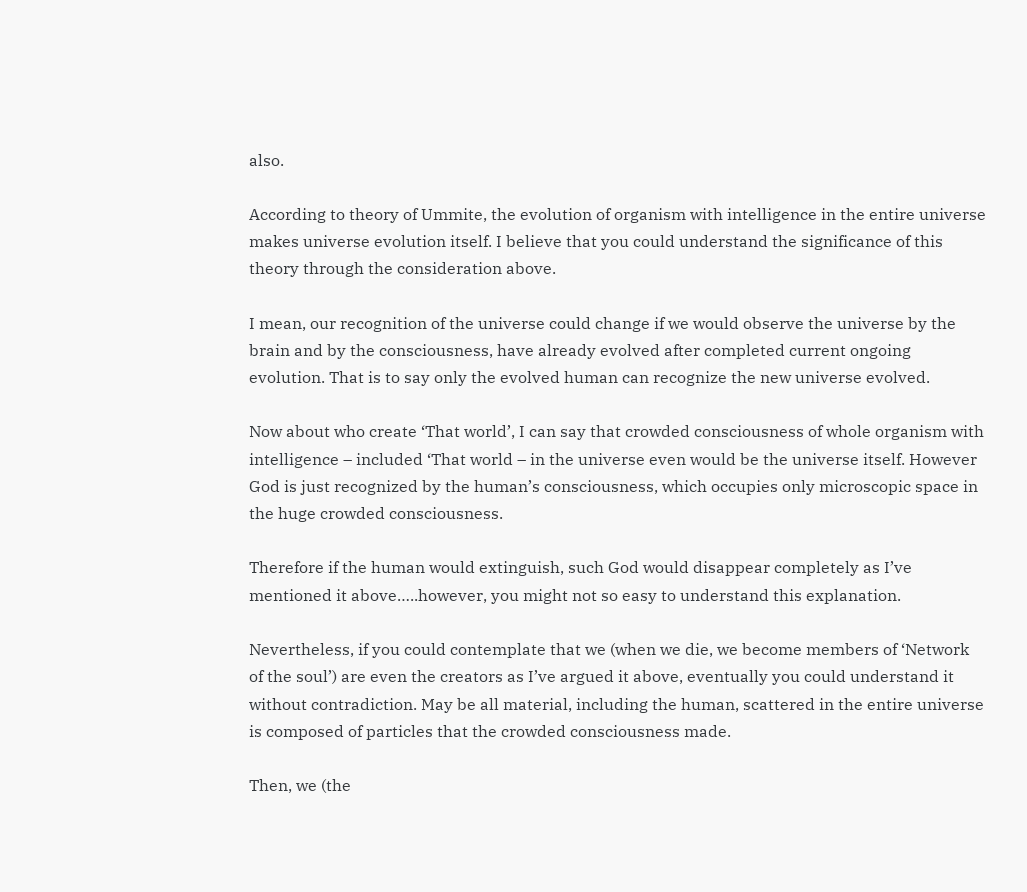also.

According to theory of Ummite, the evolution of organism with intelligence in the entire universe makes universe evolution itself. I believe that you could understand the significance of this theory through the consideration above.

I mean, our recognition of the universe could change if we would observe the universe by the brain and by the consciousness, have already evolved after completed current ongoing evolution. That is to say only the evolved human can recognize the new universe evolved.

Now about who create ‘That world’, I can say that crowded consciousness of whole organism with intelligence – included ‘That world – in the universe even would be the universe itself. However God is just recognized by the human’s consciousness, which occupies only microscopic space in the huge crowded consciousness.

Therefore if the human would extinguish, such God would disappear completely as I’ve mentioned it above…..however, you might not so easy to understand this explanation.

Nevertheless, if you could contemplate that we (when we die, we become members of ‘Network of the soul’) are even the creators as I’ve argued it above, eventually you could understand it without contradiction. May be all material, including the human, scattered in the entire universe is composed of particles that the crowded consciousness made.

Then, we (the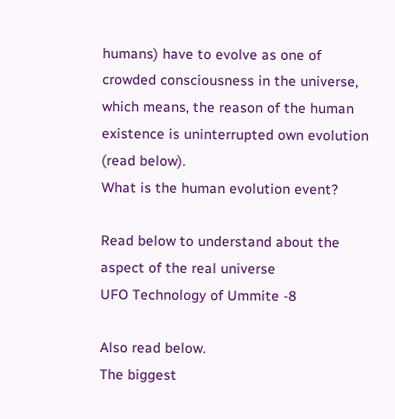humans) have to evolve as one of crowded consciousness in the universe, which means, the reason of the human existence is uninterrupted own evolution (read below).
What is the human evolution event?

Read below to understand about the aspect of the real universe
UFO Technology of Ummite -8

Also read below.
The biggest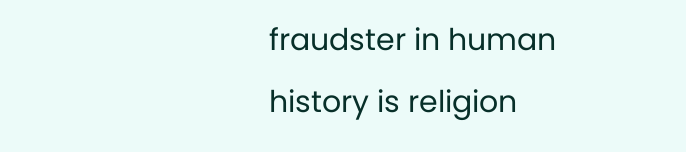fraudster in human history is religion